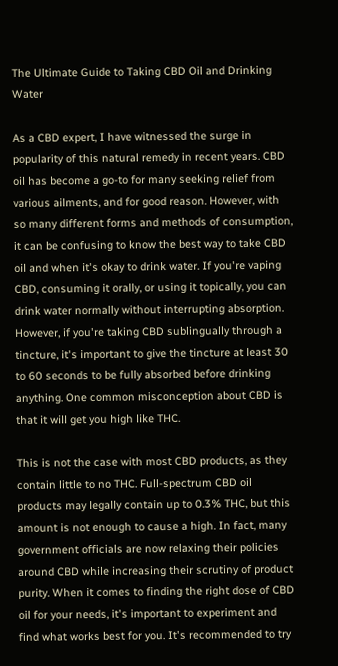The Ultimate Guide to Taking CBD Oil and Drinking Water

As a CBD expert, I have witnessed the surge in popularity of this natural remedy in recent years. CBD oil has become a go-to for many seeking relief from various ailments, and for good reason. However, with so many different forms and methods of consumption, it can be confusing to know the best way to take CBD oil and when it's okay to drink water. If you're vaping CBD, consuming it orally, or using it topically, you can drink water normally without interrupting absorption. However, if you're taking CBD sublingually through a tincture, it's important to give the tincture at least 30 to 60 seconds to be fully absorbed before drinking anything. One common misconception about CBD is that it will get you high like THC.

This is not the case with most CBD products, as they contain little to no THC. Full-spectrum CBD oil products may legally contain up to 0.3% THC, but this amount is not enough to cause a high. In fact, many government officials are now relaxing their policies around CBD while increasing their scrutiny of product purity. When it comes to finding the right dose of CBD oil for your needs, it's important to experiment and find what works best for you. It's recommended to try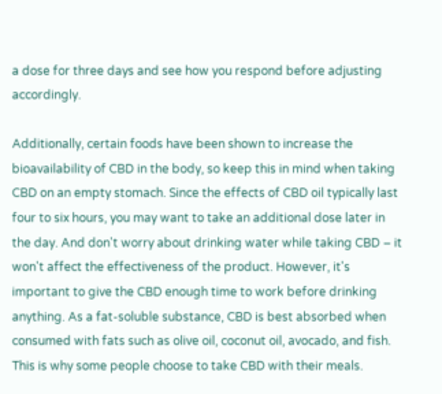a dose for three days and see how you respond before adjusting accordingly.

Additionally, certain foods have been shown to increase the bioavailability of CBD in the body, so keep this in mind when taking CBD on an empty stomach. Since the effects of CBD oil typically last four to six hours, you may want to take an additional dose later in the day. And don't worry about drinking water while taking CBD – it won't affect the effectiveness of the product. However, it's important to give the CBD enough time to work before drinking anything. As a fat-soluble substance, CBD is best absorbed when consumed with fats such as olive oil, coconut oil, avocado, and fish. This is why some people choose to take CBD with their meals.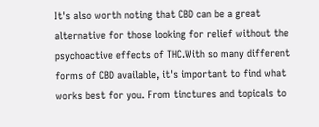It's also worth noting that CBD can be a great alternative for those looking for relief without the psychoactive effects of THC.With so many different forms of CBD available, it's important to find what works best for you. From tinctures and topicals to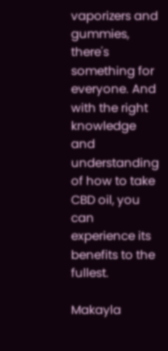vaporizers and gummies, there's something for everyone. And with the right knowledge and understanding of how to take CBD oil, you can experience its benefits to the fullest.

Makayla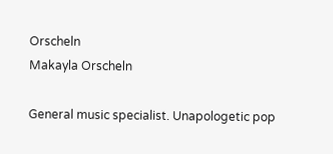Orscheln
Makayla Orscheln

General music specialist. Unapologetic pop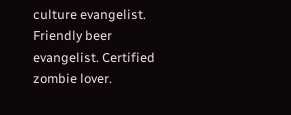culture evangelist. Friendly beer evangelist. Certified zombie lover.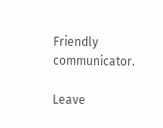Friendly communicator.

Leave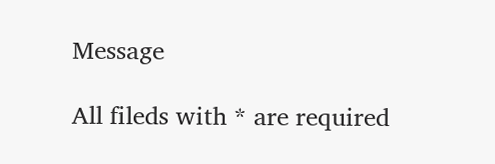Message

All fileds with * are required